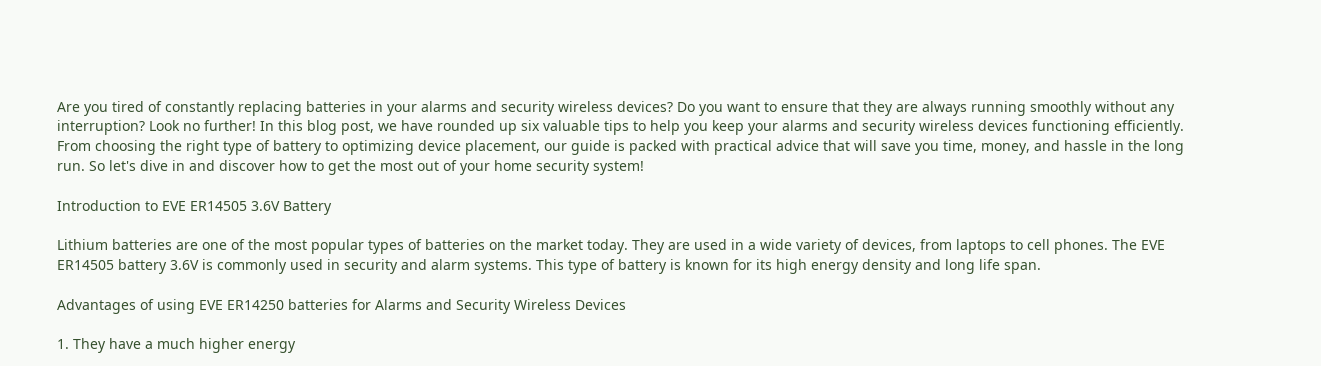Are you tired of constantly replacing batteries in your alarms and security wireless devices? Do you want to ensure that they are always running smoothly without any interruption? Look no further! In this blog post, we have rounded up six valuable tips to help you keep your alarms and security wireless devices functioning efficiently. From choosing the right type of battery to optimizing device placement, our guide is packed with practical advice that will save you time, money, and hassle in the long run. So let's dive in and discover how to get the most out of your home security system!

Introduction to EVE ER14505 3.6V Battery

Lithium batteries are one of the most popular types of batteries on the market today. They are used in a wide variety of devices, from laptops to cell phones. The EVE ER14505 battery 3.6V is commonly used in security and alarm systems. This type of battery is known for its high energy density and long life span.

Advantages of using EVE ER14250 batteries for Alarms and Security Wireless Devices

1. They have a much higher energy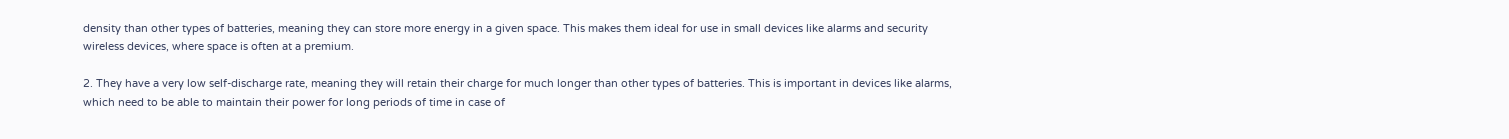density than other types of batteries, meaning they can store more energy in a given space. This makes them ideal for use in small devices like alarms and security wireless devices, where space is often at a premium.

2. They have a very low self-discharge rate, meaning they will retain their charge for much longer than other types of batteries. This is important in devices like alarms, which need to be able to maintain their power for long periods of time in case of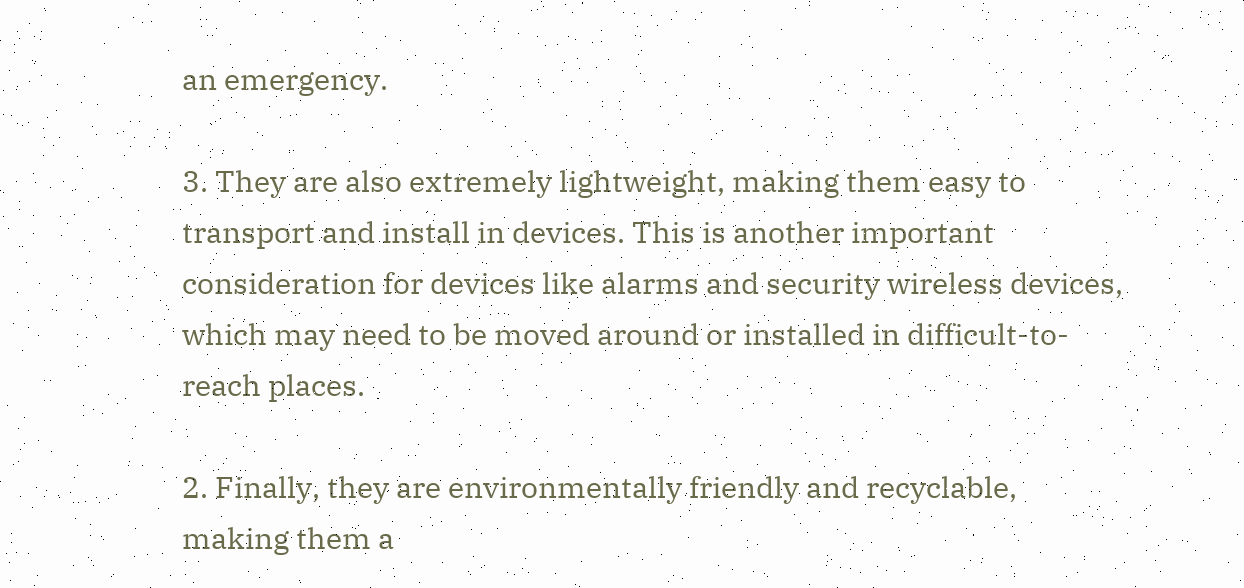an emergency.

3. They are also extremely lightweight, making them easy to transport and install in devices. This is another important consideration for devices like alarms and security wireless devices, which may need to be moved around or installed in difficult-to-reach places.

2. Finally, they are environmentally friendly and recyclable, making them a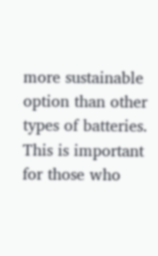more sustainable option than other types of batteries. This is important for those who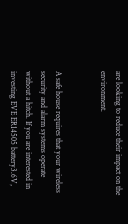are looking to reduce their impact on the environment.


A safe house requires that your wireless security and alarm systems operate without a hitch. If you are interested in investing EVE ER14505 battery3.6V,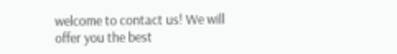welcome to contact us! We will offer you the best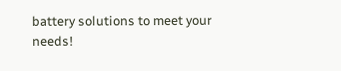battery solutions to meet your needs!